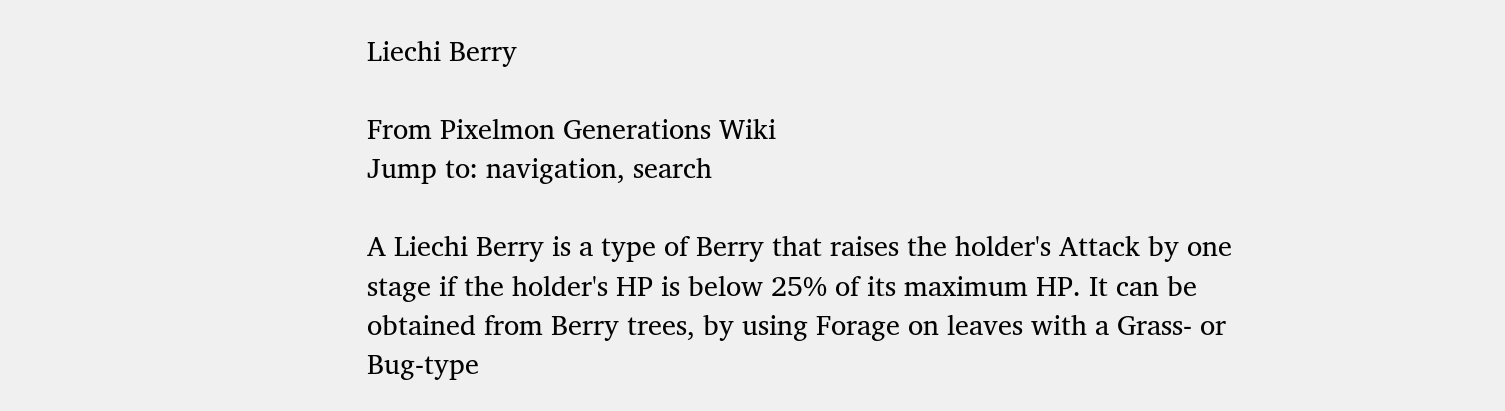Liechi Berry

From Pixelmon Generations Wiki
Jump to: navigation, search

A Liechi Berry is a type of Berry that raises the holder's Attack by one stage if the holder's HP is below 25% of its maximum HP. It can be obtained from Berry trees, by using Forage on leaves with a Grass- or Bug-type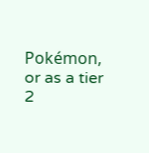Pokémon, or as a tier 2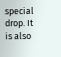special drop. It is also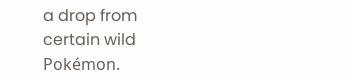a drop from certain wild Pokémon.